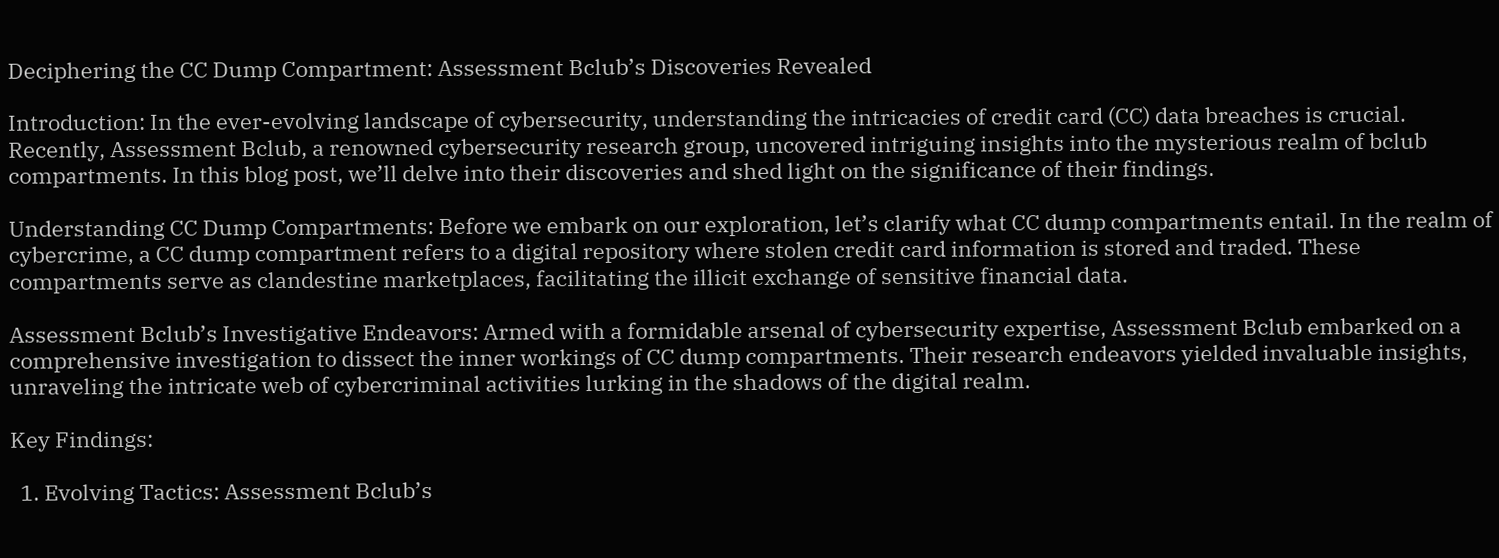Deciphering the CC Dump Compartment: Assessment Bclub’s Discoveries Revealed

Introduction: In the ever-evolving landscape of cybersecurity, understanding the intricacies of credit card (CC) data breaches is crucial. Recently, Assessment Bclub, a renowned cybersecurity research group, uncovered intriguing insights into the mysterious realm of bclub compartments. In this blog post, we’ll delve into their discoveries and shed light on the significance of their findings.

Understanding CC Dump Compartments: Before we embark on our exploration, let’s clarify what CC dump compartments entail. In the realm of cybercrime, a CC dump compartment refers to a digital repository where stolen credit card information is stored and traded. These compartments serve as clandestine marketplaces, facilitating the illicit exchange of sensitive financial data.

Assessment Bclub’s Investigative Endeavors: Armed with a formidable arsenal of cybersecurity expertise, Assessment Bclub embarked on a comprehensive investigation to dissect the inner workings of CC dump compartments. Their research endeavors yielded invaluable insights, unraveling the intricate web of cybercriminal activities lurking in the shadows of the digital realm.

Key Findings:

  1. Evolving Tactics: Assessment Bclub’s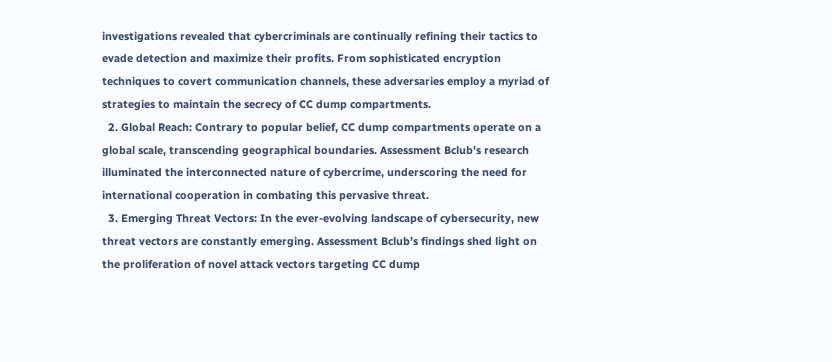investigations revealed that cybercriminals are continually refining their tactics to evade detection and maximize their profits. From sophisticated encryption techniques to covert communication channels, these adversaries employ a myriad of strategies to maintain the secrecy of CC dump compartments.
  2. Global Reach: Contrary to popular belief, CC dump compartments operate on a global scale, transcending geographical boundaries. Assessment Bclub’s research illuminated the interconnected nature of cybercrime, underscoring the need for international cooperation in combating this pervasive threat.
  3. Emerging Threat Vectors: In the ever-evolving landscape of cybersecurity, new threat vectors are constantly emerging. Assessment Bclub’s findings shed light on the proliferation of novel attack vectors targeting CC dump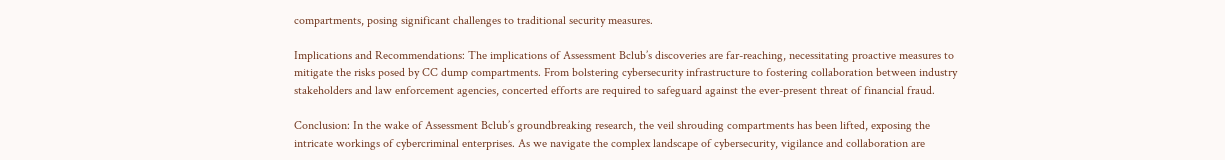compartments, posing significant challenges to traditional security measures.

Implications and Recommendations: The implications of Assessment Bclub’s discoveries are far-reaching, necessitating proactive measures to mitigate the risks posed by CC dump compartments. From bolstering cybersecurity infrastructure to fostering collaboration between industry stakeholders and law enforcement agencies, concerted efforts are required to safeguard against the ever-present threat of financial fraud.

Conclusion: In the wake of Assessment Bclub’s groundbreaking research, the veil shrouding compartments has been lifted, exposing the intricate workings of cybercriminal enterprises. As we navigate the complex landscape of cybersecurity, vigilance and collaboration are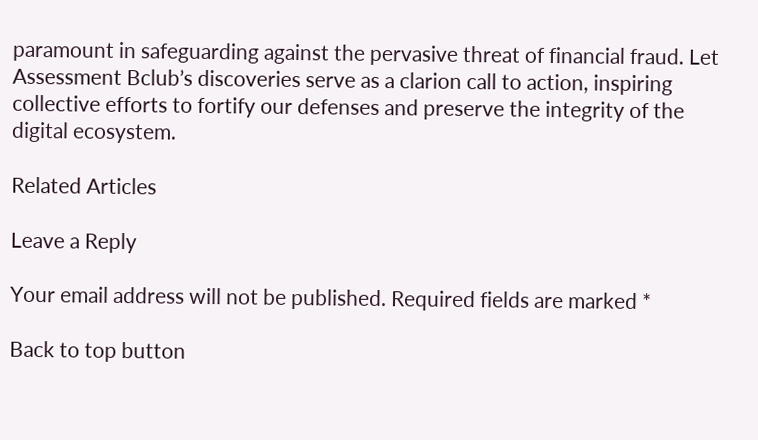paramount in safeguarding against the pervasive threat of financial fraud. Let Assessment Bclub’s discoveries serve as a clarion call to action, inspiring collective efforts to fortify our defenses and preserve the integrity of the digital ecosystem.

Related Articles

Leave a Reply

Your email address will not be published. Required fields are marked *

Back to top button